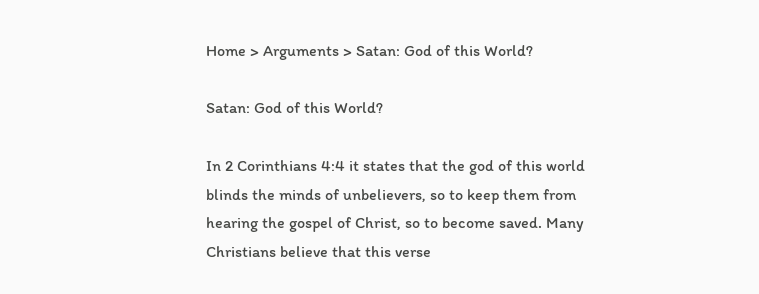Home > Arguments > Satan: God of this World?

Satan: God of this World?

In 2 Corinthians 4:4 it states that the god of this world blinds the minds of unbelievers, so to keep them from hearing the gospel of Christ, so to become saved. Many Christians believe that this verse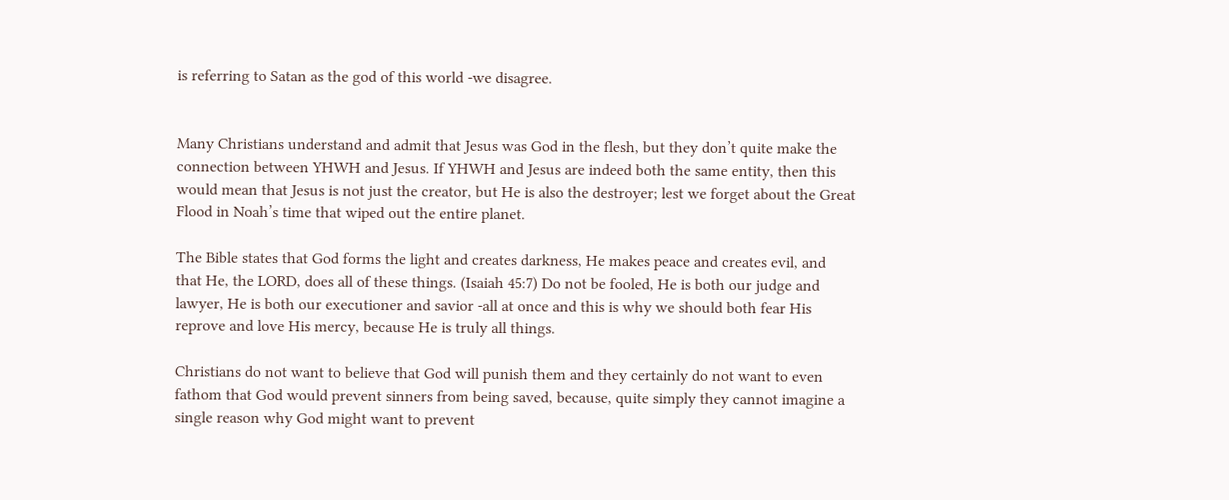is referring to Satan as the god of this world -we disagree.


Many Christians understand and admit that Jesus was God in the flesh, but they don’t quite make the connection between YHWH and Jesus. If YHWH and Jesus are indeed both the same entity, then this would mean that Jesus is not just the creator, but He is also the destroyer; lest we forget about the Great Flood in Noah’s time that wiped out the entire planet.

The Bible states that God forms the light and creates darkness, He makes peace and creates evil, and that He, the LORD, does all of these things. (Isaiah 45:7) Do not be fooled, He is both our judge and lawyer, He is both our executioner and savior -all at once and this is why we should both fear His reprove and love His mercy, because He is truly all things.

Christians do not want to believe that God will punish them and they certainly do not want to even fathom that God would prevent sinners from being saved, because, quite simply they cannot imagine a single reason why God might want to prevent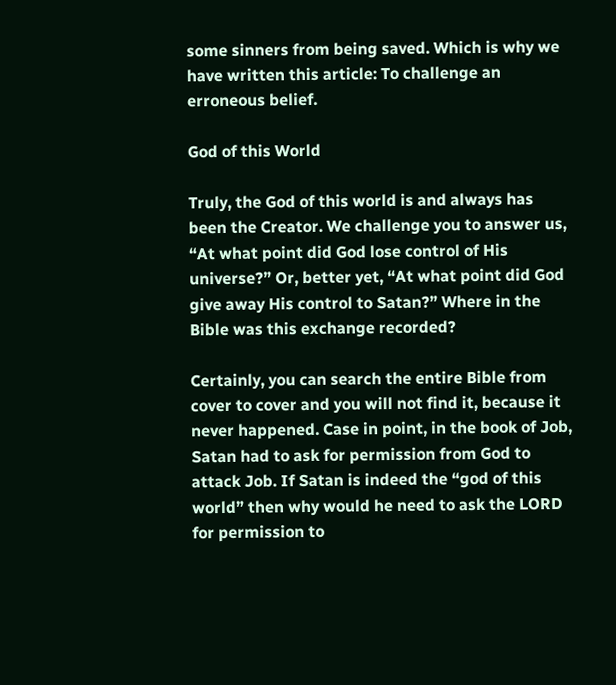some sinners from being saved. Which is why we have written this article: To challenge an erroneous belief.

God of this World

Truly, the God of this world is and always has been the Creator. We challenge you to answer us, “At what point did God lose control of His universe?” Or, better yet, “At what point did God give away His control to Satan?” Where in the Bible was this exchange recorded?

Certainly, you can search the entire Bible from cover to cover and you will not find it, because it never happened. Case in point, in the book of Job, Satan had to ask for permission from God to attack Job. If Satan is indeed the “god of this world” then why would he need to ask the LORD for permission to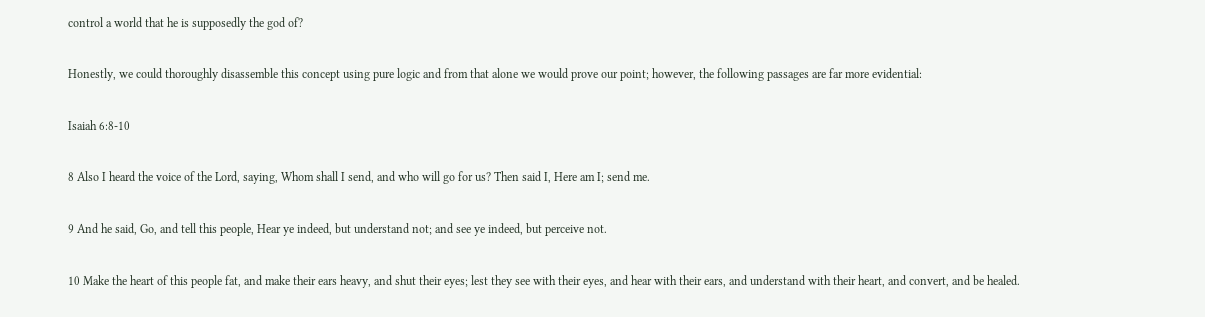control a world that he is supposedly the god of?

Honestly, we could thoroughly disassemble this concept using pure logic and from that alone we would prove our point; however, the following passages are far more evidential:

Isaiah 6:8-10

8 Also I heard the voice of the Lord, saying, Whom shall I send, and who will go for us? Then said I, Here am I; send me.

9 And he said, Go, and tell this people, Hear ye indeed, but understand not; and see ye indeed, but perceive not.

10 Make the heart of this people fat, and make their ears heavy, and shut their eyes; lest they see with their eyes, and hear with their ears, and understand with their heart, and convert, and be healed.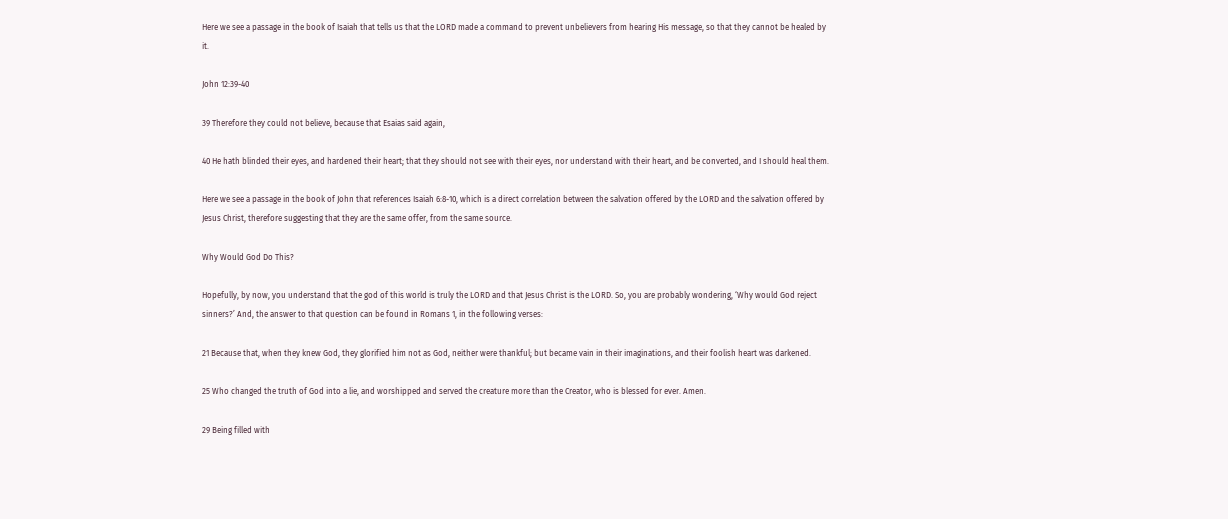Here we see a passage in the book of Isaiah that tells us that the LORD made a command to prevent unbelievers from hearing His message, so that they cannot be healed by it.

John 12:39-40

39 Therefore they could not believe, because that Esaias said again,

40 He hath blinded their eyes, and hardened their heart; that they should not see with their eyes, nor understand with their heart, and be converted, and I should heal them.

Here we see a passage in the book of John that references Isaiah 6:8-10, which is a direct correlation between the salvation offered by the LORD and the salvation offered by Jesus Christ, therefore suggesting that they are the same offer, from the same source.

Why Would God Do This?

Hopefully, by now, you understand that the god of this world is truly the LORD and that Jesus Christ is the LORD. So, you are probably wondering, ‘Why would God reject sinners?’ And, the answer to that question can be found in Romans 1, in the following verses:

21 Because that, when they knew God, they glorified him not as God, neither were thankful; but became vain in their imaginations, and their foolish heart was darkened.

25 Who changed the truth of God into a lie, and worshipped and served the creature more than the Creator, who is blessed for ever. Amen.

29 Being filled with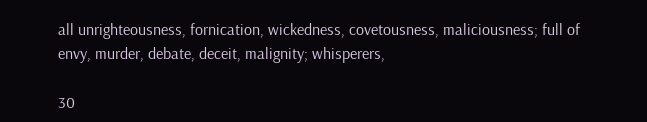all unrighteousness, fornication, wickedness, covetousness, maliciousness; full of envy, murder, debate, deceit, malignity; whisperers,

30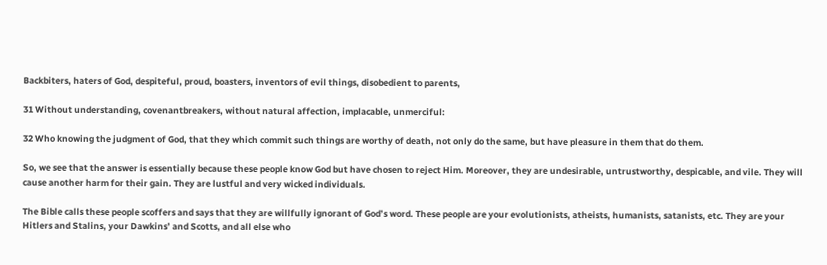Backbiters, haters of God, despiteful, proud, boasters, inventors of evil things, disobedient to parents,

31 Without understanding, covenantbreakers, without natural affection, implacable, unmerciful:

32 Who knowing the judgment of God, that they which commit such things are worthy of death, not only do the same, but have pleasure in them that do them.

So, we see that the answer is essentially because these people know God but have chosen to reject Him. Moreover, they are undesirable, untrustworthy, despicable, and vile. They will cause another harm for their gain. They are lustful and very wicked individuals.

The Bible calls these people scoffers and says that they are willfully ignorant of God’s word. These people are your evolutionists, atheists, humanists, satanists, etc. They are your Hitlers and Stalins, your Dawkins’ and Scotts, and all else who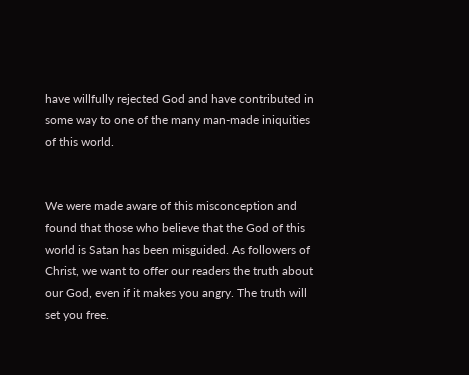have willfully rejected God and have contributed in some way to one of the many man-made iniquities of this world.


We were made aware of this misconception and found that those who believe that the God of this world is Satan has been misguided. As followers of Christ, we want to offer our readers the truth about our God, even if it makes you angry. The truth will set you free.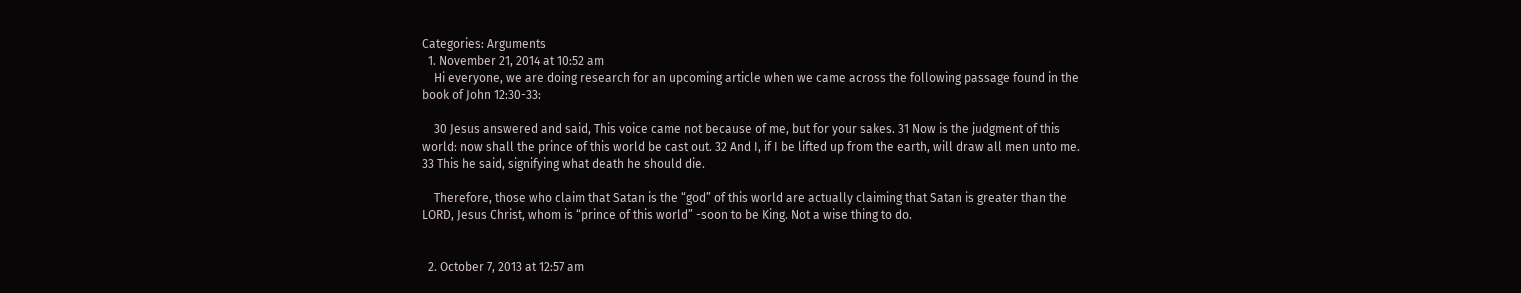Categories: Arguments
  1. November 21, 2014 at 10:52 am
    Hi everyone, we are doing research for an upcoming article when we came across the following passage found in the book of John 12:30-33:

    30 Jesus answered and said, This voice came not because of me, but for your sakes. 31 Now is the judgment of this world: now shall the prince of this world be cast out. 32 And I, if I be lifted up from the earth, will draw all men unto me. 33 This he said, signifying what death he should die.

    Therefore, those who claim that Satan is the “god” of this world are actually claiming that Satan is greater than the LORD, Jesus Christ, whom is “prince of this world” -soon to be King. Not a wise thing to do.


  2. October 7, 2013 at 12:57 am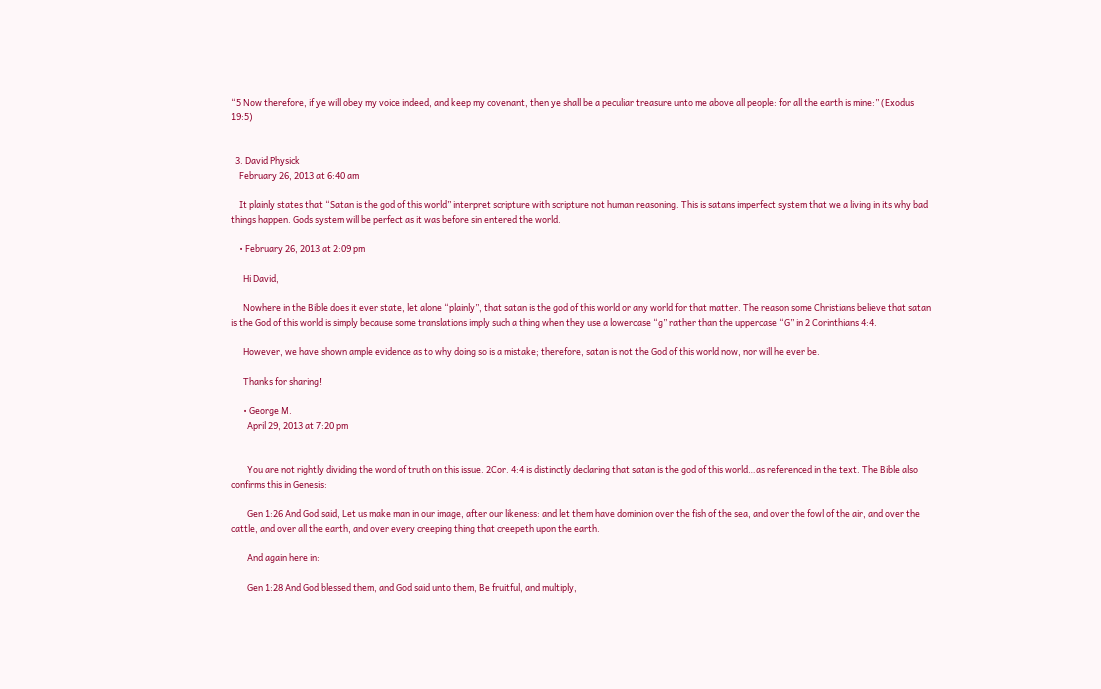“5 Now therefore, if ye will obey my voice indeed, and keep my covenant, then ye shall be a peculiar treasure unto me above all people: for all the earth is mine:” (Exodus 19:5)


  3. David Physick
    February 26, 2013 at 6:40 am

    It plainly states that “Satan is the god of this world” interpret scripture with scripture not human reasoning. This is satans imperfect system that we a living in its why bad things happen. Gods system will be perfect as it was before sin entered the world.

    • February 26, 2013 at 2:09 pm

      Hi David,

      Nowhere in the Bible does it ever state, let alone “plainly”, that satan is the god of this world or any world for that matter. The reason some Christians believe that satan is the God of this world is simply because some translations imply such a thing when they use a lowercase “g” rather than the uppercase “G” in 2 Corinthians 4:4.

      However, we have shown ample evidence as to why doing so is a mistake; therefore, satan is not the God of this world now, nor will he ever be.

      Thanks for sharing!

      • George M.
        April 29, 2013 at 7:20 pm


        You are not rightly dividing the word of truth on this issue. 2Cor. 4:4 is distinctly declaring that satan is the god of this world…as referenced in the text. The Bible also confirms this in Genesis:

        Gen 1:26 And God said, Let us make man in our image, after our likeness: and let them have dominion over the fish of the sea, and over the fowl of the air, and over the cattle, and over all the earth, and over every creeping thing that creepeth upon the earth.

        And again here in:

        Gen 1:28 And God blessed them, and God said unto them, Be fruitful, and multiply,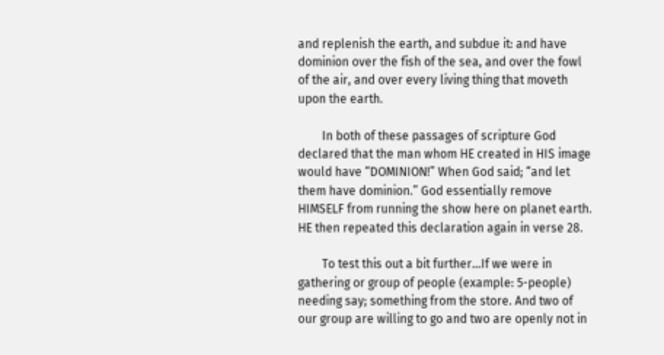and replenish the earth, and subdue it: and have dominion over the fish of the sea, and over the fowl of the air, and over every living thing that moveth upon the earth.

        In both of these passages of scripture God declared that the man whom HE created in HIS image would have “DOMINION!” When God said; “and let them have dominion.” God essentially remove HIMSELF from running the show here on planet earth. HE then repeated this declaration again in verse 28.

        To test this out a bit further…If we were in gathering or group of people (example: 5-people) needing say; something from the store. And two of our group are willing to go and two are openly not in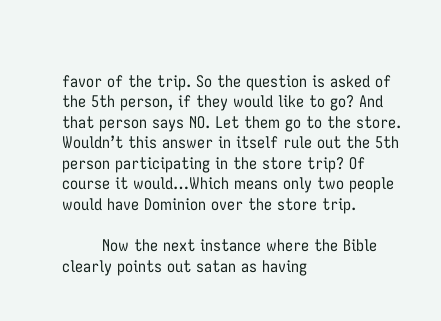favor of the trip. So the question is asked of the 5th person, if they would like to go? And that person says NO. Let them go to the store. Wouldn’t this answer in itself rule out the 5th person participating in the store trip? Of course it would…Which means only two people would have Dominion over the store trip.

        Now the next instance where the Bible clearly points out satan as having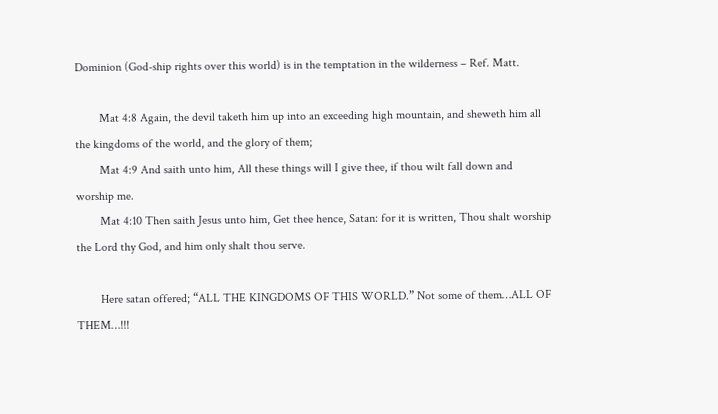Dominion (God-ship rights over this world) is in the temptation in the wilderness – Ref. Matt.

        Mat 4:8 Again, the devil taketh him up into an exceeding high mountain, and sheweth him all the kingdoms of the world, and the glory of them;
        Mat 4:9 And saith unto him, All these things will I give thee, if thou wilt fall down and worship me.
        Mat 4:10 Then saith Jesus unto him, Get thee hence, Satan: for it is written, Thou shalt worship the Lord thy God, and him only shalt thou serve.

        Here satan offered; “ALL THE KINGDOMS OF THIS WORLD.” Not some of them…ALL OF THEM…!!!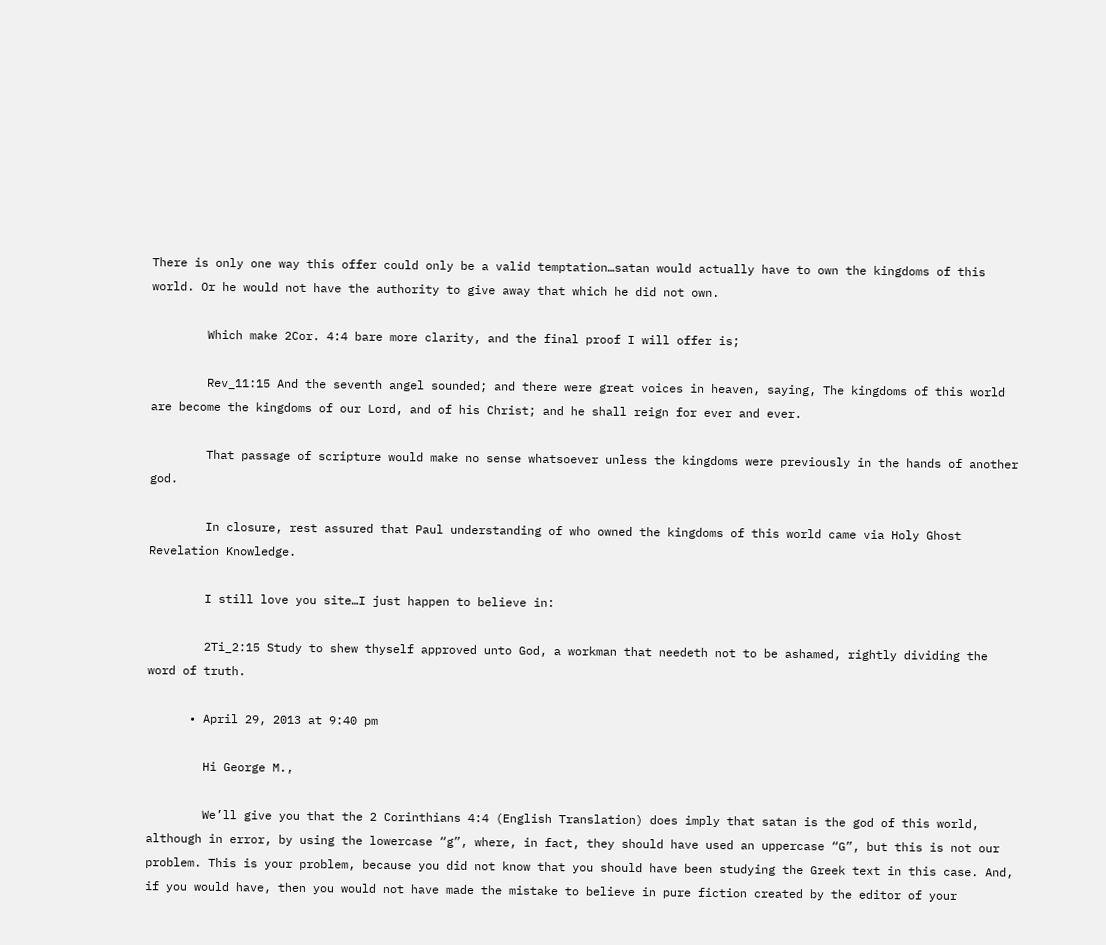There is only one way this offer could only be a valid temptation…satan would actually have to own the kingdoms of this world. Or he would not have the authority to give away that which he did not own.

        Which make 2Cor. 4:4 bare more clarity, and the final proof I will offer is;

        Rev_11:15 And the seventh angel sounded; and there were great voices in heaven, saying, The kingdoms of this world are become the kingdoms of our Lord, and of his Christ; and he shall reign for ever and ever.

        That passage of scripture would make no sense whatsoever unless the kingdoms were previously in the hands of another god.

        In closure, rest assured that Paul understanding of who owned the kingdoms of this world came via Holy Ghost Revelation Knowledge.

        I still love you site…I just happen to believe in:

        2Ti_2:15 Study to shew thyself approved unto God, a workman that needeth not to be ashamed, rightly dividing the word of truth.

      • April 29, 2013 at 9:40 pm

        Hi George M.,

        We’ll give you that the 2 Corinthians 4:4 (English Translation) does imply that satan is the god of this world, although in error, by using the lowercase “g”, where, in fact, they should have used an uppercase “G”, but this is not our problem. This is your problem, because you did not know that you should have been studying the Greek text in this case. And, if you would have, then you would not have made the mistake to believe in pure fiction created by the editor of your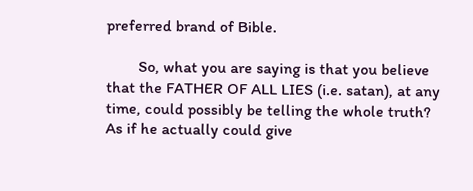preferred brand of Bible.

        So, what you are saying is that you believe that the FATHER OF ALL LIES (i.e. satan), at any time, could possibly be telling the whole truth? As if he actually could give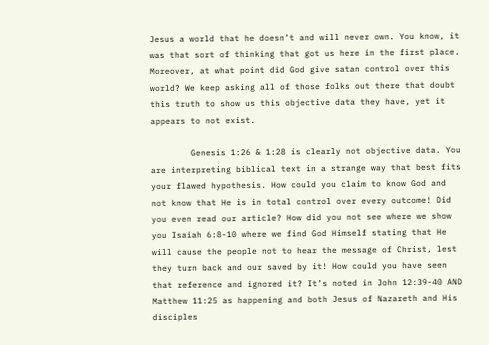Jesus a world that he doesn’t and will never own. You know, it was that sort of thinking that got us here in the first place. Moreover, at what point did God give satan control over this world? We keep asking all of those folks out there that doubt this truth to show us this objective data they have, yet it appears to not exist.

        Genesis 1:26 & 1:28 is clearly not objective data. You are interpreting biblical text in a strange way that best fits your flawed hypothesis. How could you claim to know God and not know that He is in total control over every outcome! Did you even read our article? How did you not see where we show you Isaiah 6:8-10 where we find God Himself stating that He will cause the people not to hear the message of Christ, lest they turn back and our saved by it! How could you have seen that reference and ignored it? It’s noted in John 12:39-40 AND Matthew 11:25 as happening and both Jesus of Nazareth and His disciples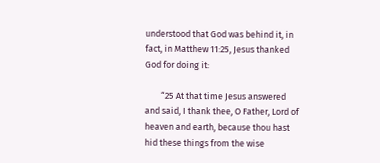understood that God was behind it, in fact, in Matthew 11:25, Jesus thanked God for doing it:

        “25 At that time Jesus answered and said, I thank thee, O Father, Lord of heaven and earth, because thou hast hid these things from the wise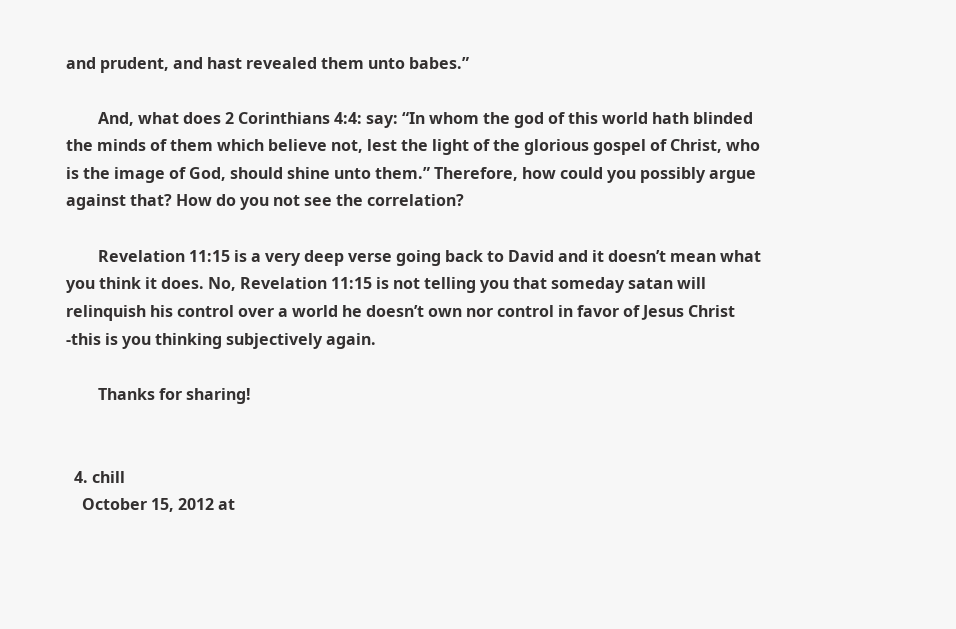and prudent, and hast revealed them unto babes.”

        And, what does 2 Corinthians 4:4: say: “In whom the god of this world hath blinded the minds of them which believe not, lest the light of the glorious gospel of Christ, who is the image of God, should shine unto them.” Therefore, how could you possibly argue against that? How do you not see the correlation?

        Revelation 11:15 is a very deep verse going back to David and it doesn’t mean what you think it does. No, Revelation 11:15 is not telling you that someday satan will relinquish his control over a world he doesn’t own nor control in favor of Jesus Christ -this is you thinking subjectively again.

        Thanks for sharing!


  4. chill
    October 15, 2012 at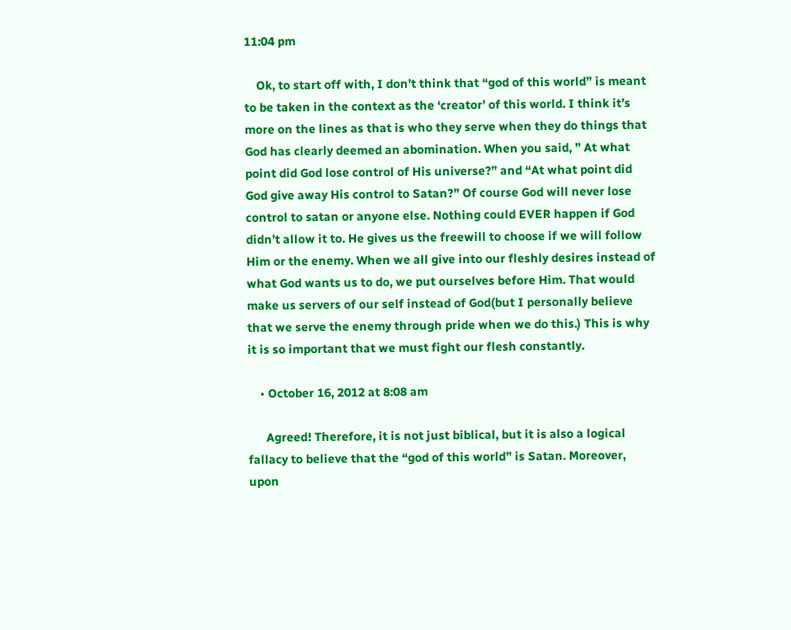11:04 pm

    Ok, to start off with, I don’t think that “god of this world” is meant to be taken in the context as the ‘creator’ of this world. I think it’s more on the lines as that is who they serve when they do things that God has clearly deemed an abomination. When you said, ” At what point did God lose control of His universe?” and “At what point did God give away His control to Satan?” Of course God will never lose control to satan or anyone else. Nothing could EVER happen if God didn’t allow it to. He gives us the freewill to choose if we will follow Him or the enemy. When we all give into our fleshly desires instead of what God wants us to do, we put ourselves before Him. That would make us servers of our self instead of God(but I personally believe that we serve the enemy through pride when we do this.) This is why it is so important that we must fight our flesh constantly.

    • October 16, 2012 at 8:08 am

      Agreed! Therefore, it is not just biblical, but it is also a logical fallacy to believe that the “god of this world” is Satan. Moreover, upon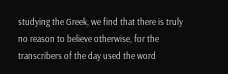studying the Greek, we find that there is truly no reason to believe otherwise, for the transcribers of the day used the word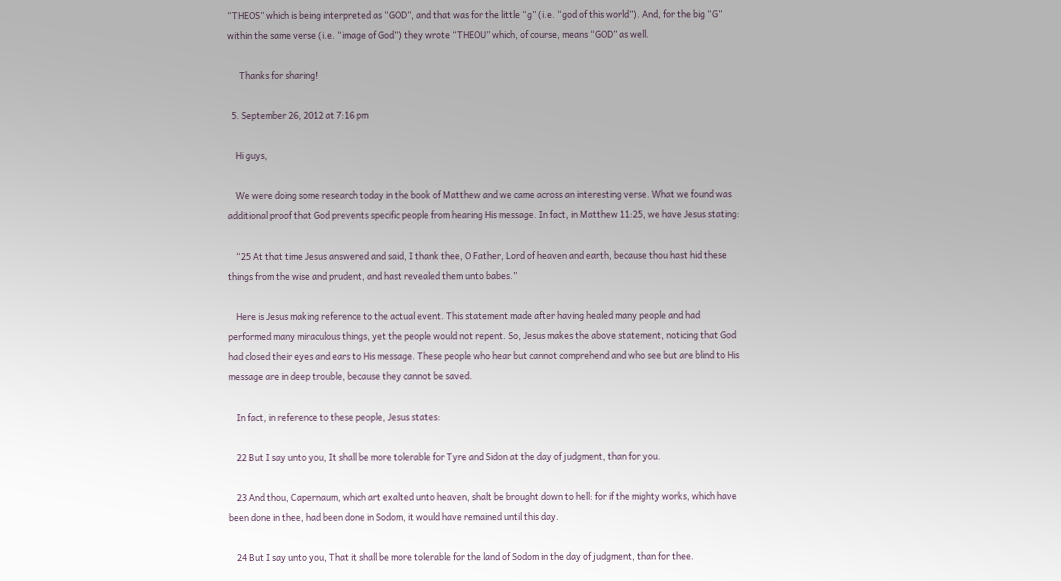“THEOS” which is being interpreted as “GOD”, and that was for the little “g” (i.e. “god of this world”). And, for the big “G” within the same verse (i.e. “image of God”) they wrote “THEOU” which, of course, means “GOD” as well.

      Thanks for sharing!

  5. September 26, 2012 at 7:16 pm

    Hi guys,

    We were doing some research today in the book of Matthew and we came across an interesting verse. What we found was additional proof that God prevents specific people from hearing His message. In fact, in Matthew 11:25, we have Jesus stating:

    “25 At that time Jesus answered and said, I thank thee, O Father, Lord of heaven and earth, because thou hast hid these things from the wise and prudent, and hast revealed them unto babes.”

    Here is Jesus making reference to the actual event. This statement made after having healed many people and had performed many miraculous things, yet the people would not repent. So, Jesus makes the above statement, noticing that God had closed their eyes and ears to His message. These people who hear but cannot comprehend and who see but are blind to His message are in deep trouble, because they cannot be saved.

    In fact, in reference to these people, Jesus states:

    22 But I say unto you, It shall be more tolerable for Tyre and Sidon at the day of judgment, than for you.

    23 And thou, Capernaum, which art exalted unto heaven, shalt be brought down to hell: for if the mighty works, which have been done in thee, had been done in Sodom, it would have remained until this day.

    24 But I say unto you, That it shall be more tolerable for the land of Sodom in the day of judgment, than for thee.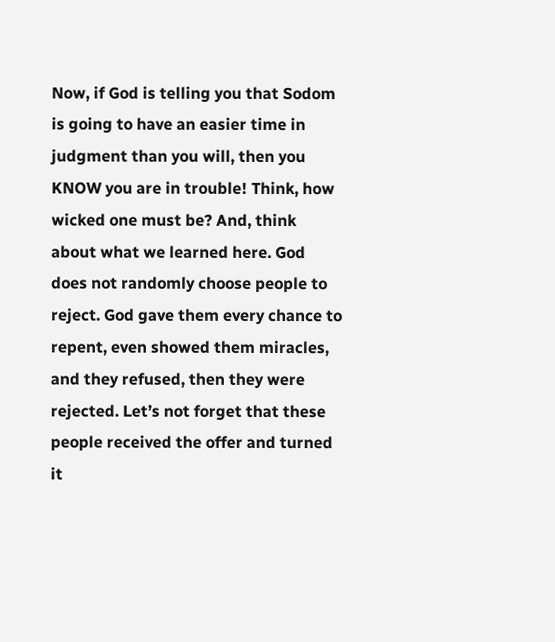Now, if God is telling you that Sodom is going to have an easier time in judgment than you will, then you KNOW you are in trouble! Think, how wicked one must be? And, think about what we learned here. God does not randomly choose people to reject. God gave them every chance to repent, even showed them miracles, and they refused, then they were rejected. Let’s not forget that these people received the offer and turned it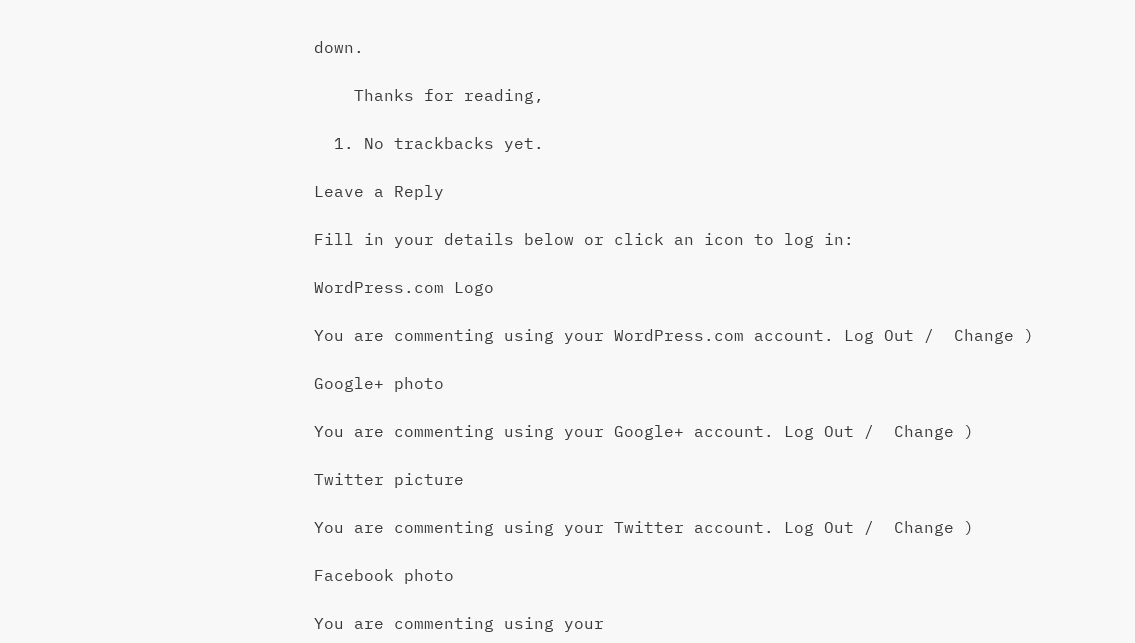down.

    Thanks for reading,

  1. No trackbacks yet.

Leave a Reply

Fill in your details below or click an icon to log in:

WordPress.com Logo

You are commenting using your WordPress.com account. Log Out /  Change )

Google+ photo

You are commenting using your Google+ account. Log Out /  Change )

Twitter picture

You are commenting using your Twitter account. Log Out /  Change )

Facebook photo

You are commenting using your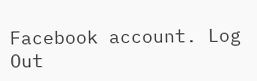Facebook account. Log Out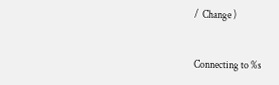/  Change )


Connecting to %s